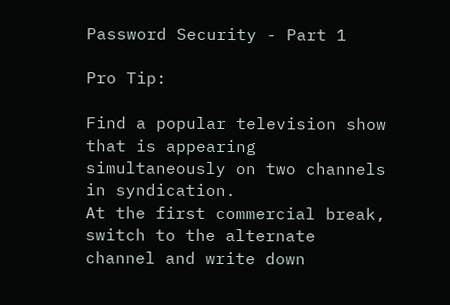Password Security - Part 1

Pro Tip:

Find a popular television show that is appearing simultaneously on two channels in syndication.
At the first commercial break, switch to the alternate channel and write down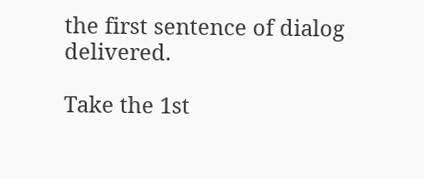the first sentence of dialog delivered.

Take the 1st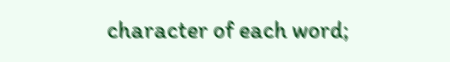character of each word;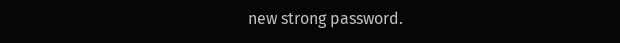new strong password.